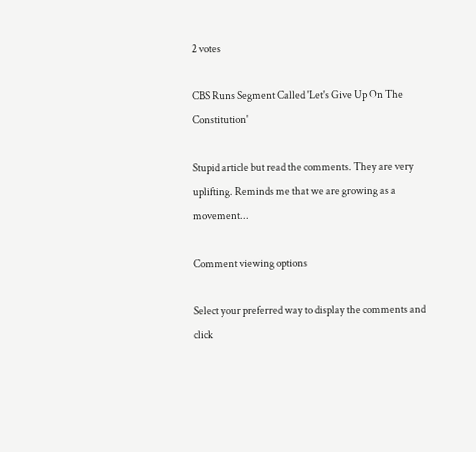2 votes

CBS Runs Segment Called 'Let's Give Up On The Constitution'

Stupid article but read the comments. They are very uplifting. Reminds me that we are growing as a movement...

Comment viewing options

Select your preferred way to display the comments and click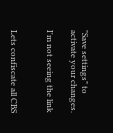"Save settings" to activate your changes.

I'm not seeing the link


Lets confiscate all CBS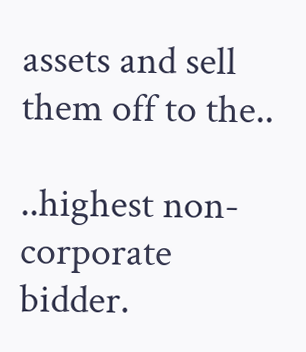assets and sell them off to the..

..highest non-corporate bidder.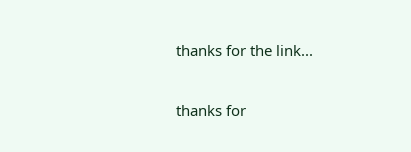thanks for the link...

thanks for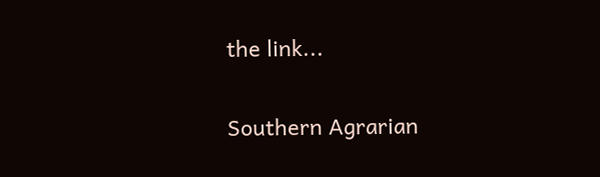the link...

Southern Agrarian